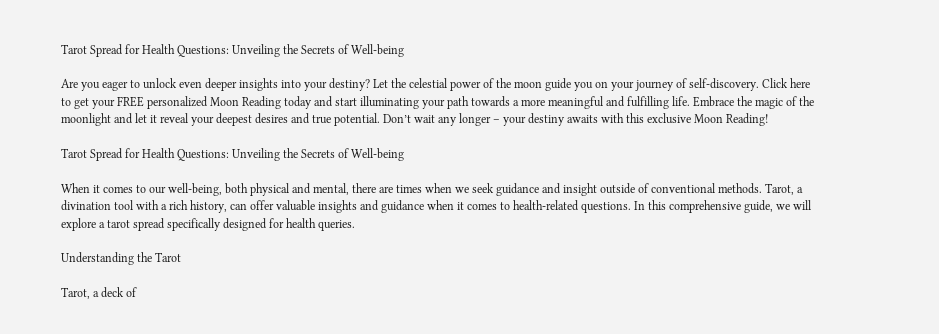Tarot Spread for Health Questions: Unveiling the Secrets of Well-being

Are you eager to unlock even deeper insights into your destiny? Let the celestial power of the moon guide you on your journey of self-discovery. Click here to get your FREE personalized Moon Reading today and start illuminating your path towards a more meaningful and fulfilling life. Embrace the magic of the moonlight and let it reveal your deepest desires and true potential. Don’t wait any longer – your destiny awaits with this exclusive Moon Reading!

Tarot Spread for Health Questions: Unveiling the Secrets of Well-being

When it comes to our well-being, both physical and mental, there are times when we seek guidance and insight outside of conventional methods. Tarot, a divination tool with a rich history, can offer valuable insights and guidance when it comes to health-related questions. In this comprehensive guide, we will explore a tarot spread specifically designed for health queries.

Understanding the Tarot

Tarot, a deck of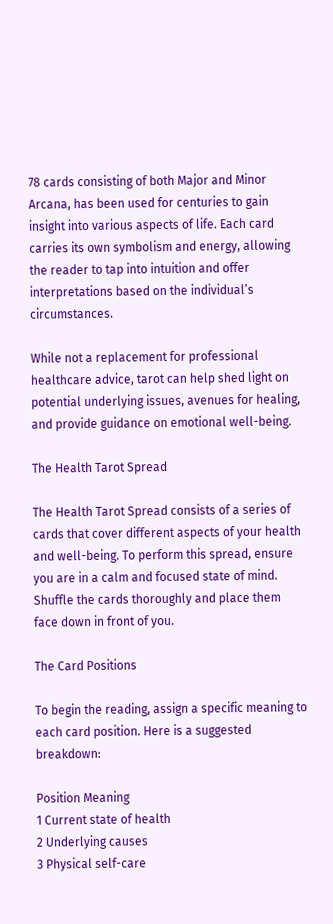78 cards consisting of both Major and Minor Arcana, has been used for centuries to gain insight into various aspects of life. Each card carries its own symbolism and energy, allowing the reader to tap into intuition and offer interpretations based on the individual’s circumstances.

While not a replacement for professional healthcare advice, tarot can help shed light on potential underlying issues, avenues for healing, and provide guidance on emotional well-being.

The Health Tarot Spread

The Health Tarot Spread consists of a series of cards that cover different aspects of your health and well-being. To perform this spread, ensure you are in a calm and focused state of mind. Shuffle the cards thoroughly and place them face down in front of you.

The Card Positions

To begin the reading, assign a specific meaning to each card position. Here is a suggested breakdown:

Position Meaning
1 Current state of health
2 Underlying causes
3 Physical self-care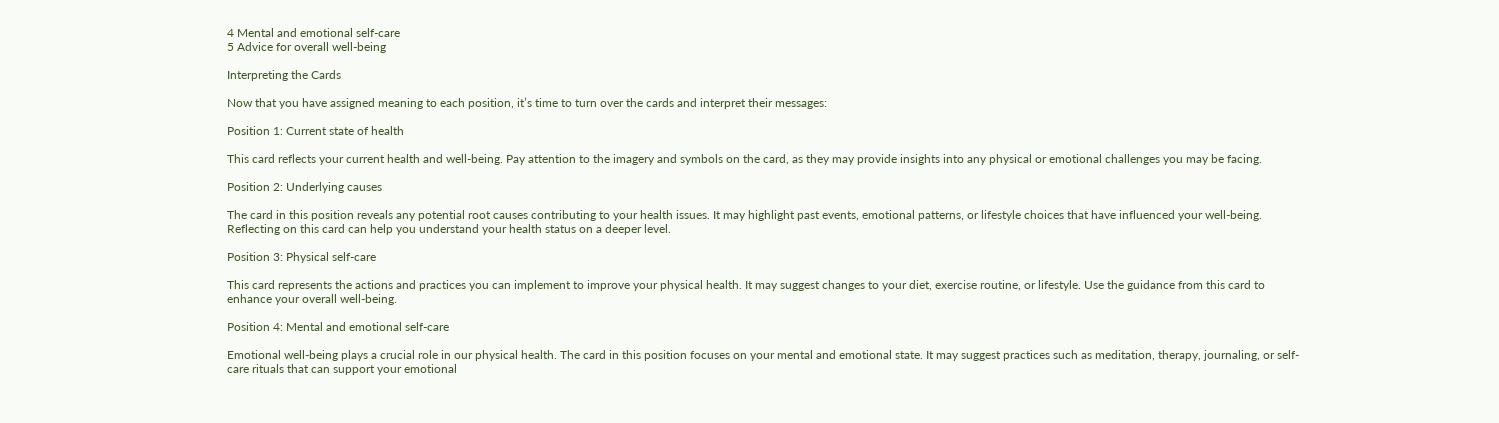4 Mental and emotional self-care
5 Advice for overall well-being

Interpreting the Cards

Now that you have assigned meaning to each position, it’s time to turn over the cards and interpret their messages:

Position 1: Current state of health

This card reflects your current health and well-being. Pay attention to the imagery and symbols on the card, as they may provide insights into any physical or emotional challenges you may be facing.

Position 2: Underlying causes

The card in this position reveals any potential root causes contributing to your health issues. It may highlight past events, emotional patterns, or lifestyle choices that have influenced your well-being. Reflecting on this card can help you understand your health status on a deeper level.

Position 3: Physical self-care

This card represents the actions and practices you can implement to improve your physical health. It may suggest changes to your diet, exercise routine, or lifestyle. Use the guidance from this card to enhance your overall well-being.

Position 4: Mental and emotional self-care

Emotional well-being plays a crucial role in our physical health. The card in this position focuses on your mental and emotional state. It may suggest practices such as meditation, therapy, journaling, or self-care rituals that can support your emotional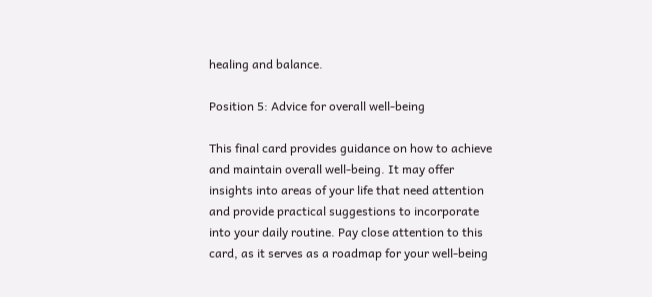healing and balance.

Position 5: Advice for overall well-being

This final card provides guidance on how to achieve and maintain overall well-being. It may offer insights into areas of your life that need attention and provide practical suggestions to incorporate into your daily routine. Pay close attention to this card, as it serves as a roadmap for your well-being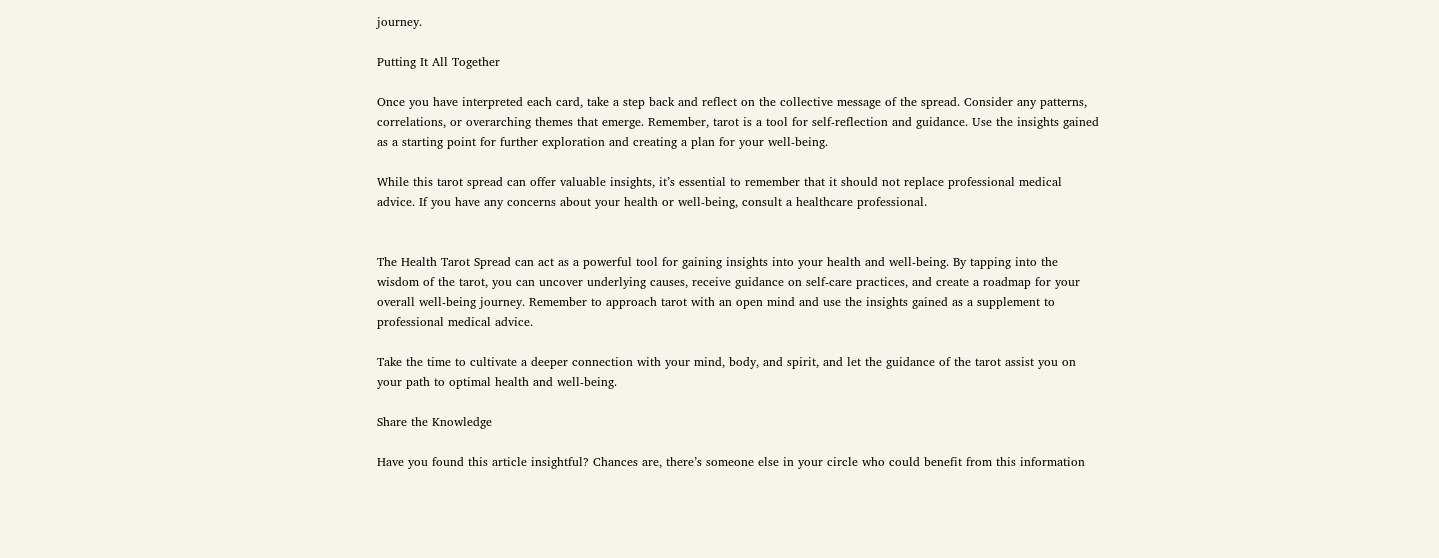journey.

Putting It All Together

Once you have interpreted each card, take a step back and reflect on the collective message of the spread. Consider any patterns, correlations, or overarching themes that emerge. Remember, tarot is a tool for self-reflection and guidance. Use the insights gained as a starting point for further exploration and creating a plan for your well-being.

While this tarot spread can offer valuable insights, it’s essential to remember that it should not replace professional medical advice. If you have any concerns about your health or well-being, consult a healthcare professional.


The Health Tarot Spread can act as a powerful tool for gaining insights into your health and well-being. By tapping into the wisdom of the tarot, you can uncover underlying causes, receive guidance on self-care practices, and create a roadmap for your overall well-being journey. Remember to approach tarot with an open mind and use the insights gained as a supplement to professional medical advice.

Take the time to cultivate a deeper connection with your mind, body, and spirit, and let the guidance of the tarot assist you on your path to optimal health and well-being.

Share the Knowledge

Have you found this article insightful? Chances are, there’s someone else in your circle who could benefit from this information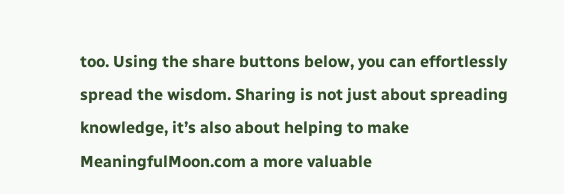too. Using the share buttons below, you can effortlessly spread the wisdom. Sharing is not just about spreading knowledge, it’s also about helping to make MeaningfulMoon.com a more valuable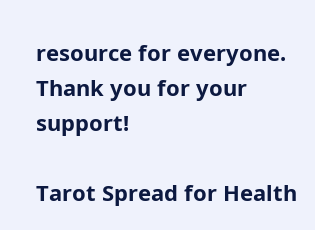resource for everyone. Thank you for your support!

Tarot Spread for Health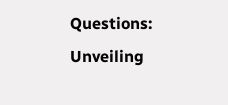Questions: Unveiling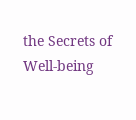the Secrets of Well-being